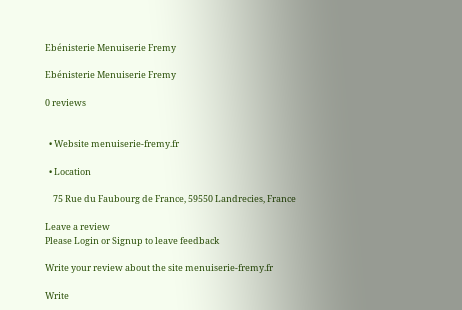Ebénisterie Menuiserie Fremy

Ebénisterie Menuiserie Fremy

0 reviews


  • Website menuiserie-fremy.fr

  • Location

    75 Rue du Faubourg de France, 59550 Landrecies, France

Leave a review
Please Login or Signup to leave feedback

Write your review about the site menuiserie-fremy.fr

Write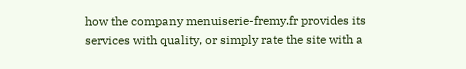how the company menuiserie-fremy.fr provides its services with quality, or simply rate the site with a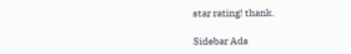star rating! thank.

Sidebar Ads